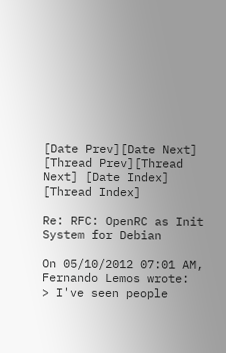[Date Prev][Date Next] [Thread Prev][Thread Next] [Date Index] [Thread Index]

Re: RFC: OpenRC as Init System for Debian

On 05/10/2012 07:01 AM, Fernando Lemos wrote:
> I've seen people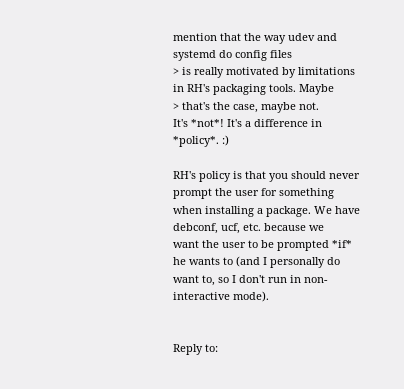mention that the way udev and systemd do config files
> is really motivated by limitations in RH's packaging tools. Maybe
> that's the case, maybe not.
It's *not*! It's a difference in *policy*. :)

RH's policy is that you should never prompt the user for something
when installing a package. We have debconf, ucf, etc. because we
want the user to be prompted *if* he wants to (and I personally do
want to, so I don't run in non-interactive mode).


Reply to: